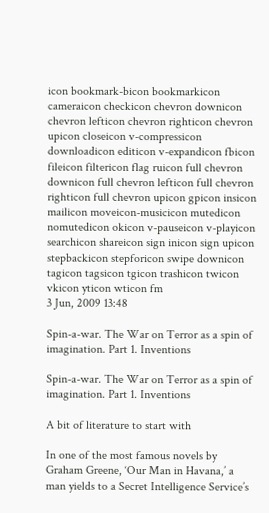icon bookmark-bicon bookmarkicon cameraicon checkicon chevron downicon chevron lefticon chevron righticon chevron upicon closeicon v-compressicon downloadicon editicon v-expandicon fbicon fileicon filtericon flag ruicon full chevron downicon full chevron lefticon full chevron righticon full chevron upicon gpicon insicon mailicon moveicon-musicicon mutedicon nomutedicon okicon v-pauseicon v-playicon searchicon shareicon sign inicon sign upicon stepbackicon stepforicon swipe downicon tagicon tagsicon tgicon trashicon twicon vkicon yticon wticon fm
3 Jun, 2009 13:48

Spin-a-war. The War on Terror as a spin of imagination. Part 1. Inventions

Spin-a-war. The War on Terror as a spin of imagination. Part 1. Inventions

A bit of literature to start with

In one of the most famous novels by Graham Greene, ‘Our Man in Havana,’ a man yields to a Secret Intelligence Service’s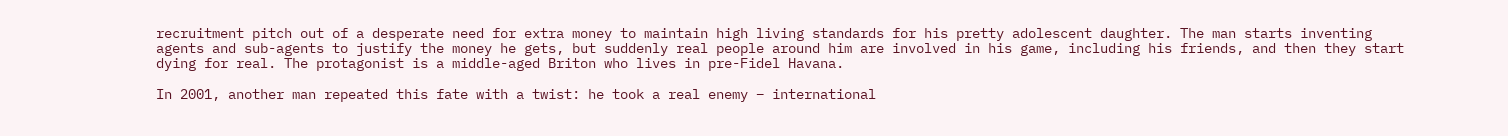recruitment pitch out of a desperate need for extra money to maintain high living standards for his pretty adolescent daughter. The man starts inventing agents and sub-agents to justify the money he gets, but suddenly real people around him are involved in his game, including his friends, and then they start dying for real. The protagonist is a middle-aged Briton who lives in pre-Fidel Havana.

In 2001, another man repeated this fate with a twist: he took a real enemy – international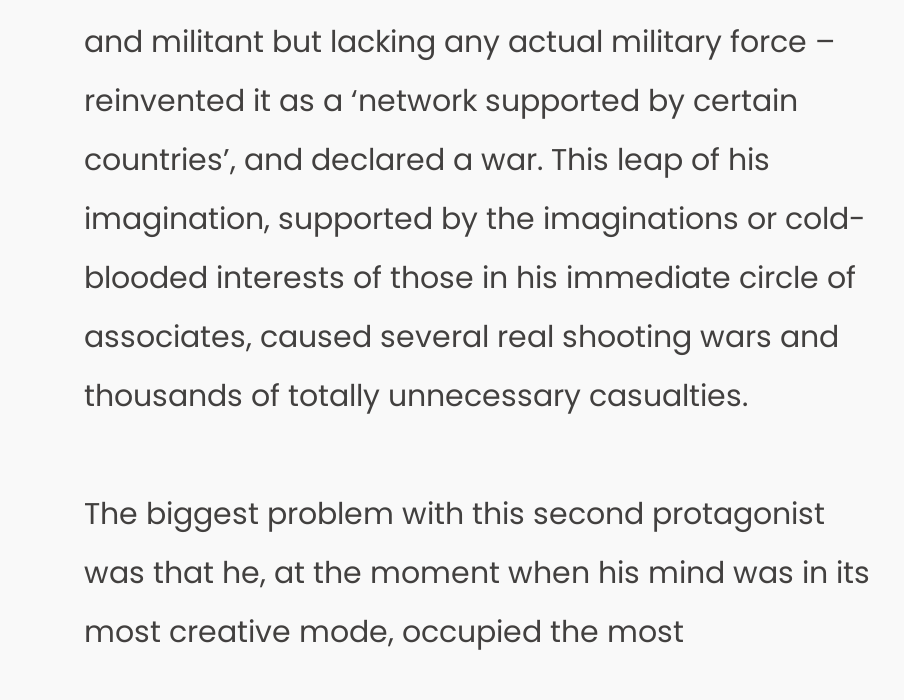and militant but lacking any actual military force – reinvented it as a ‘network supported by certain countries’, and declared a war. This leap of his imagination, supported by the imaginations or cold-blooded interests of those in his immediate circle of associates, caused several real shooting wars and thousands of totally unnecessary casualties.

The biggest problem with this second protagonist was that he, at the moment when his mind was in its most creative mode, occupied the most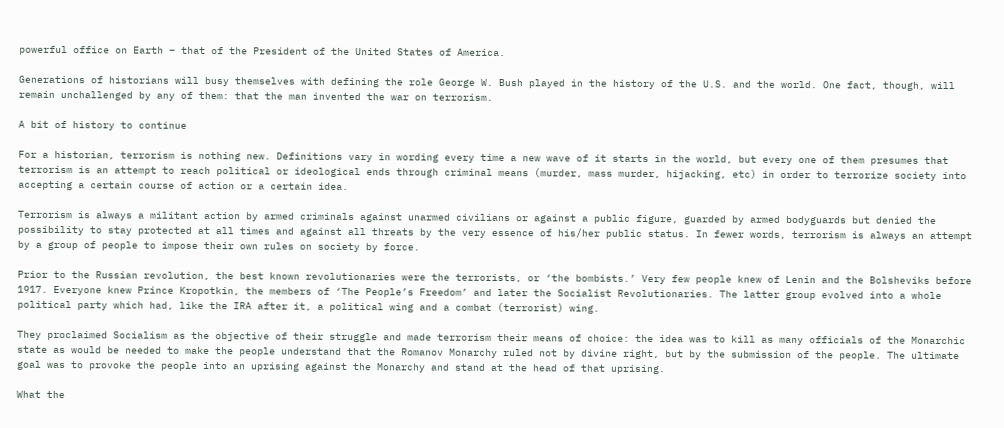powerful office on Earth – that of the President of the United States of America.

Generations of historians will busy themselves with defining the role George W. Bush played in the history of the U.S. and the world. One fact, though, will remain unchallenged by any of them: that the man invented the war on terrorism.

A bit of history to continue

For a historian, terrorism is nothing new. Definitions vary in wording every time a new wave of it starts in the world, but every one of them presumes that terrorism is an attempt to reach political or ideological ends through criminal means (murder, mass murder, hijacking, etc) in order to terrorize society into accepting a certain course of action or a certain idea.

Terrorism is always a militant action by armed criminals against unarmed civilians or against a public figure, guarded by armed bodyguards but denied the possibility to stay protected at all times and against all threats by the very essence of his/her public status. In fewer words, terrorism is always an attempt by a group of people to impose their own rules on society by force.

Prior to the Russian revolution, the best known revolutionaries were the terrorists, or ‘the bombists.’ Very few people knew of Lenin and the Bolsheviks before 1917. Everyone knew Prince Kropotkin, the members of ‘The People’s Freedom’ and later the Socialist Revolutionaries. The latter group evolved into a whole political party which had, like the IRA after it, a political wing and a combat (terrorist) wing.

They proclaimed Socialism as the objective of their struggle and made terrorism their means of choice: the idea was to kill as many officials of the Monarchic state as would be needed to make the people understand that the Romanov Monarchy ruled not by divine right, but by the submission of the people. The ultimate goal was to provoke the people into an uprising against the Monarchy and stand at the head of that uprising.

What the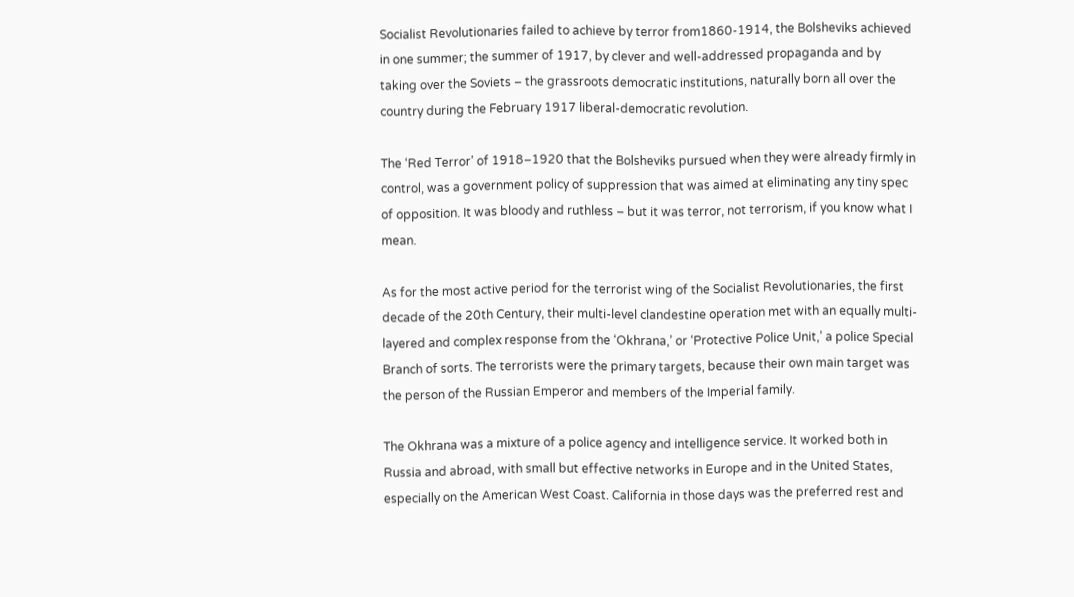Socialist Revolutionaries failed to achieve by terror from1860-1914, the Bolsheviks achieved in one summer; the summer of 1917, by clever and well-addressed propaganda and by taking over the Soviets – the grassroots democratic institutions, naturally born all over the country during the February 1917 liberal-democratic revolution.

The ‘Red Terror’ of 1918–1920 that the Bolsheviks pursued when they were already firmly in control, was a government policy of suppression that was aimed at eliminating any tiny spec of opposition. It was bloody and ruthless – but it was terror, not terrorism, if you know what I mean.

As for the most active period for the terrorist wing of the Socialist Revolutionaries, the first decade of the 20th Century, their multi-level clandestine operation met with an equally multi-layered and complex response from the ‘Okhrana,’ or ‘Protective Police Unit,’ a police Special Branch of sorts. The terrorists were the primary targets, because their own main target was the person of the Russian Emperor and members of the Imperial family.

The Okhrana was a mixture of a police agency and intelligence service. It worked both in Russia and abroad, with small but effective networks in Europe and in the United States, especially on the American West Coast. California in those days was the preferred rest and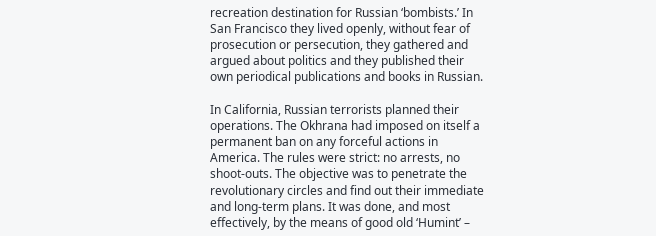recreation destination for Russian ‘bombists.’ In San Francisco they lived openly, without fear of prosecution or persecution, they gathered and argued about politics and they published their own periodical publications and books in Russian.

In California, Russian terrorists planned their operations. The Okhrana had imposed on itself a permanent ban on any forceful actions in America. The rules were strict: no arrests, no shoot-outs. The objective was to penetrate the revolutionary circles and find out their immediate and long-term plans. It was done, and most effectively, by the means of good old ‘Humint’ –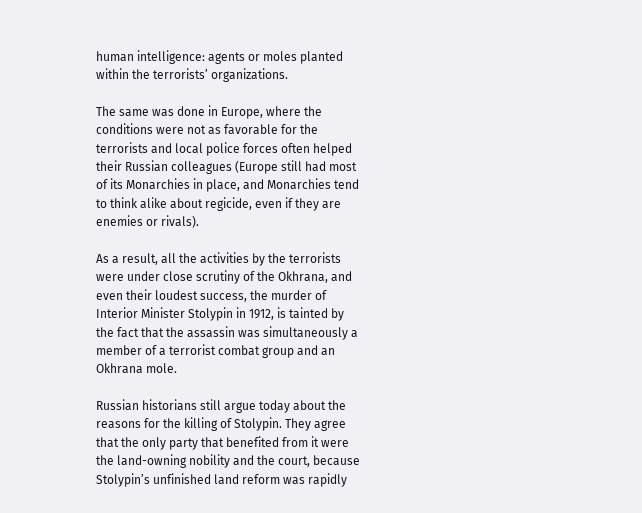human intelligence: agents or moles planted within the terrorists’ organizations.

The same was done in Europe, where the conditions were not as favorable for the terrorists and local police forces often helped their Russian colleagues (Europe still had most of its Monarchies in place, and Monarchies tend to think alike about regicide, even if they are enemies or rivals).

As a result, all the activities by the terrorists were under close scrutiny of the Okhrana, and even their loudest success, the murder of Interior Minister Stolypin in 1912, is tainted by the fact that the assassin was simultaneously a member of a terrorist combat group and an Okhrana mole.

Russian historians still argue today about the reasons for the killing of Stolypin. They agree that the only party that benefited from it were the land-owning nobility and the court, because Stolypin’s unfinished land reform was rapidly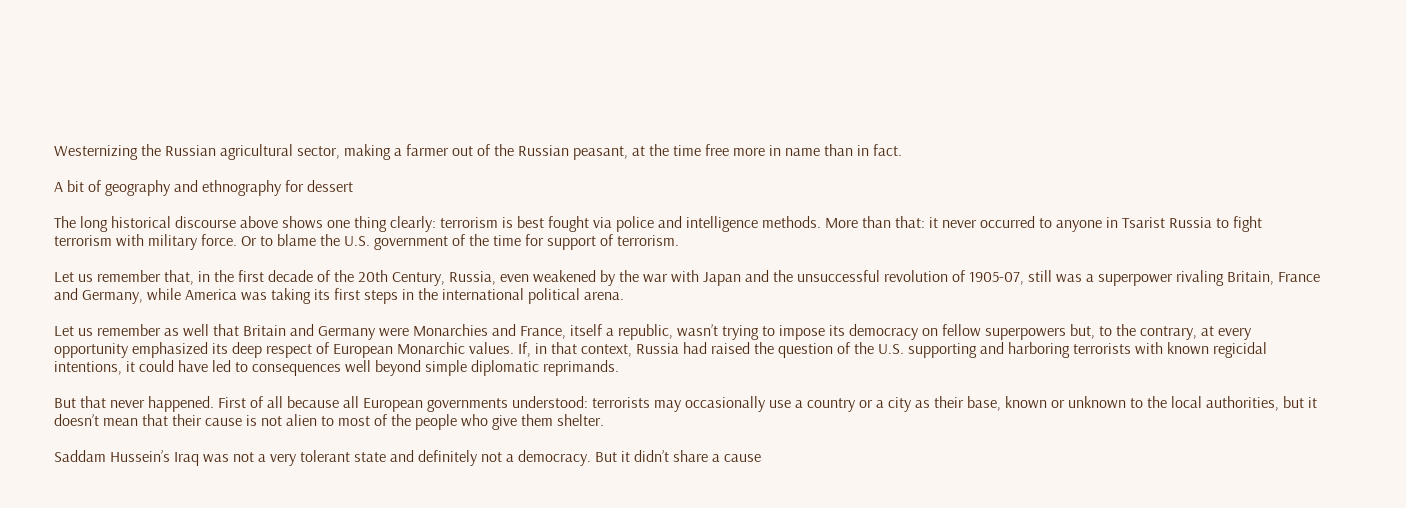Westernizing the Russian agricultural sector, making a farmer out of the Russian peasant, at the time free more in name than in fact.

A bit of geography and ethnography for dessert

The long historical discourse above shows one thing clearly: terrorism is best fought via police and intelligence methods. More than that: it never occurred to anyone in Tsarist Russia to fight terrorism with military force. Or to blame the U.S. government of the time for support of terrorism.

Let us remember that, in the first decade of the 20th Century, Russia, even weakened by the war with Japan and the unsuccessful revolution of 1905-07, still was a superpower rivaling Britain, France and Germany, while America was taking its first steps in the international political arena.

Let us remember as well that Britain and Germany were Monarchies and France, itself a republic, wasn’t trying to impose its democracy on fellow superpowers but, to the contrary, at every opportunity emphasized its deep respect of European Monarchic values. If, in that context, Russia had raised the question of the U.S. supporting and harboring terrorists with known regicidal intentions, it could have led to consequences well beyond simple diplomatic reprimands.

But that never happened. First of all because all European governments understood: terrorists may occasionally use a country or a city as their base, known or unknown to the local authorities, but it doesn’t mean that their cause is not alien to most of the people who give them shelter.

Saddam Hussein’s Iraq was not a very tolerant state and definitely not a democracy. But it didn’t share a cause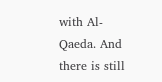with Al-Qaeda. And there is still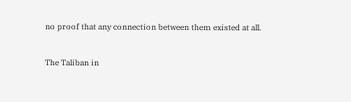no proof that any connection between them existed at all.

The Taliban in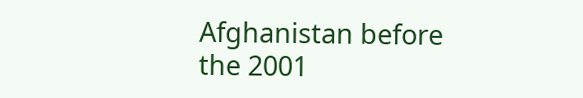Afghanistan before the 2001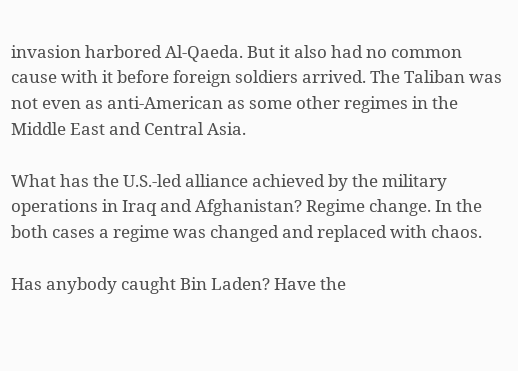invasion harbored Al-Qaeda. But it also had no common cause with it before foreign soldiers arrived. The Taliban was not even as anti-American as some other regimes in the Middle East and Central Asia.

What has the U.S.-led alliance achieved by the military operations in Iraq and Afghanistan? Regime change. In the both cases a regime was changed and replaced with chaos.

Has anybody caught Bin Laden? Have the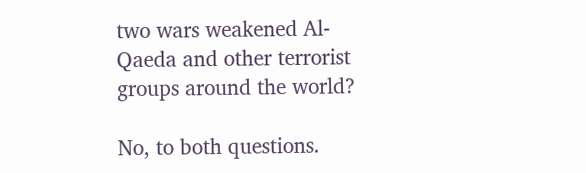two wars weakened Al-Qaeda and other terrorist groups around the world?

No, to both questions.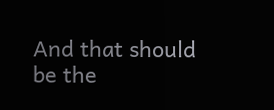And that should be the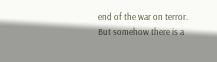end of the war on terror. But somehow there is a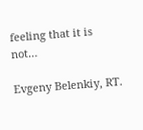feeling that it is not…

Evgeny Belenkiy, RT.